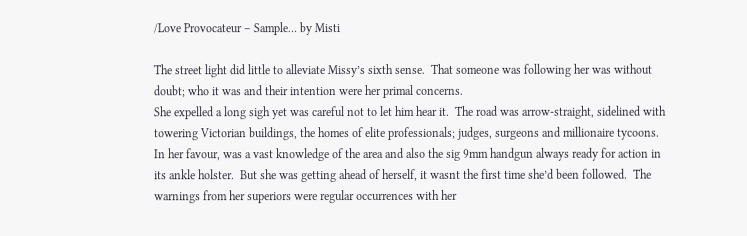/Love Provocateur – Sample… by Misti

The street light did little to alleviate Missy’s sixth sense.  That someone was following her was without doubt; who it was and their intention were her primal concerns.
She expelled a long sigh yet was careful not to let him hear it.  The road was arrow-straight, sidelined with towering Victorian buildings, the homes of elite professionals; judges, surgeons and millionaire tycoons.  In her favour, was a vast knowledge of the area and also the sig 9mm handgun always ready for action in its ankle holster.  But she was getting ahead of herself, it wasnt the first time she’d been followed.  The warnings from her superiors were regular occurrences with her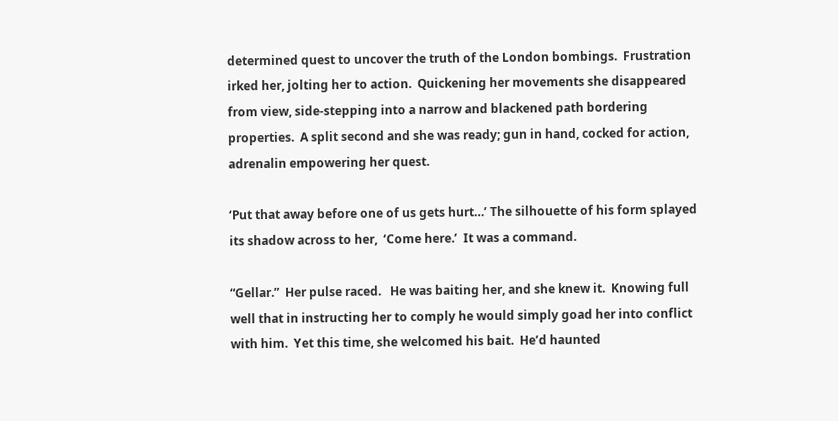determined quest to uncover the truth of the London bombings.  Frustration irked her, jolting her to action.  Quickening her movements she disappeared from view, side-stepping into a narrow and blackened path bordering properties.  A split second and she was ready; gun in hand, cocked for action,  adrenalin empowering her quest.

‘Put that away before one of us gets hurt…’ The silhouette of his form splayed its shadow across to her,  ‘Come here.’  It was a command.

“Gellar.”  Her pulse raced.   He was baiting her, and she knew it.  Knowing full well that in instructing her to comply he would simply goad her into conflict with him.  Yet this time, she welcomed his bait.  He’d haunted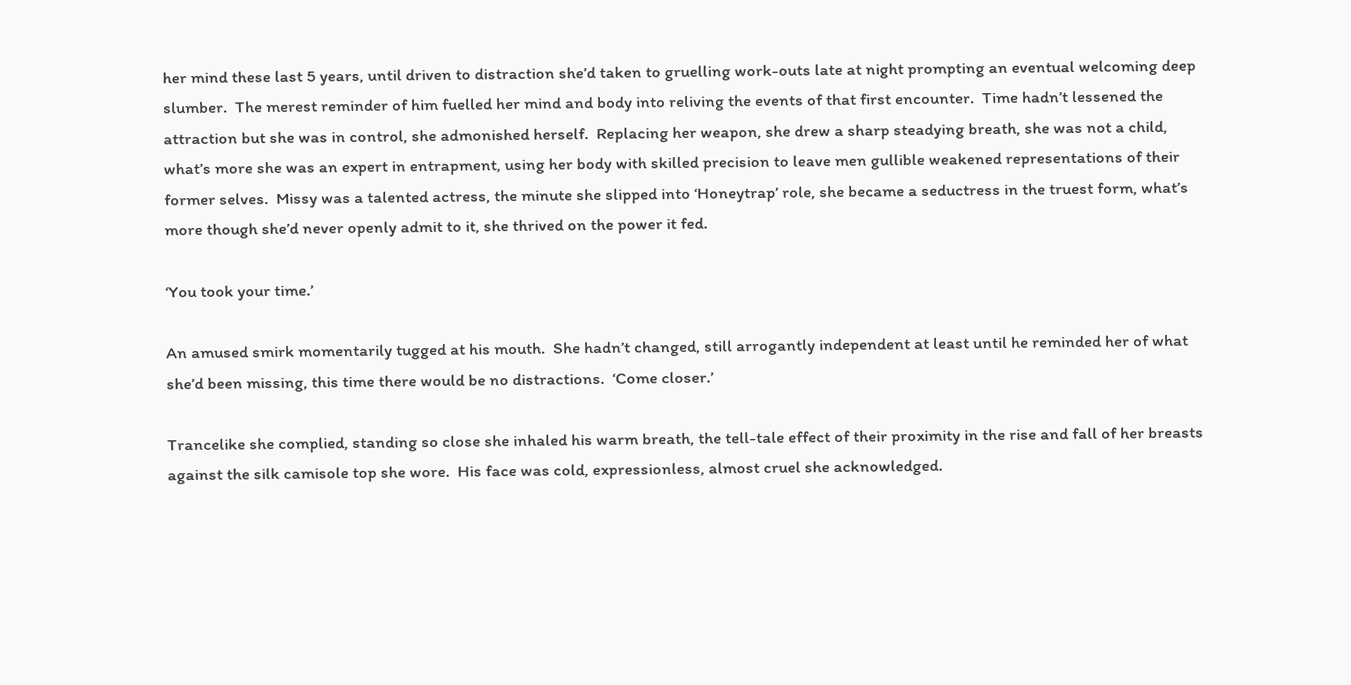her mind these last 5 years, until driven to distraction she’d taken to gruelling work-outs late at night prompting an eventual welcoming deep slumber.  The merest reminder of him fuelled her mind and body into reliving the events of that first encounter.  Time hadn’t lessened the attraction but she was in control, she admonished herself.  Replacing her weapon, she drew a sharp steadying breath, she was not a child, what’s more she was an expert in entrapment, using her body with skilled precision to leave men gullible weakened representations of their former selves.  Missy was a talented actress, the minute she slipped into ‘Honeytrap’ role, she became a seductress in the truest form, what’s more though she’d never openly admit to it, she thrived on the power it fed.

‘You took your time.’

An amused smirk momentarily tugged at his mouth.  She hadn’t changed, still arrogantly independent at least until he reminded her of what she’d been missing, this time there would be no distractions.  ‘Come closer.’

Trancelike she complied, standing so close she inhaled his warm breath, the tell-tale effect of their proximity in the rise and fall of her breasts against the silk camisole top she wore.  His face was cold, expressionless, almost cruel she acknowledged.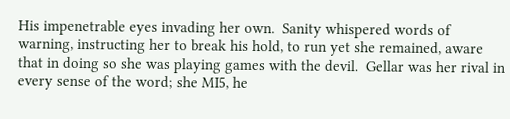His impenetrable eyes invading her own.  Sanity whispered words of warning, instructing her to break his hold, to run yet she remained, aware that in doing so she was playing games with the devil.  Gellar was her rival in every sense of the word; she MI5, he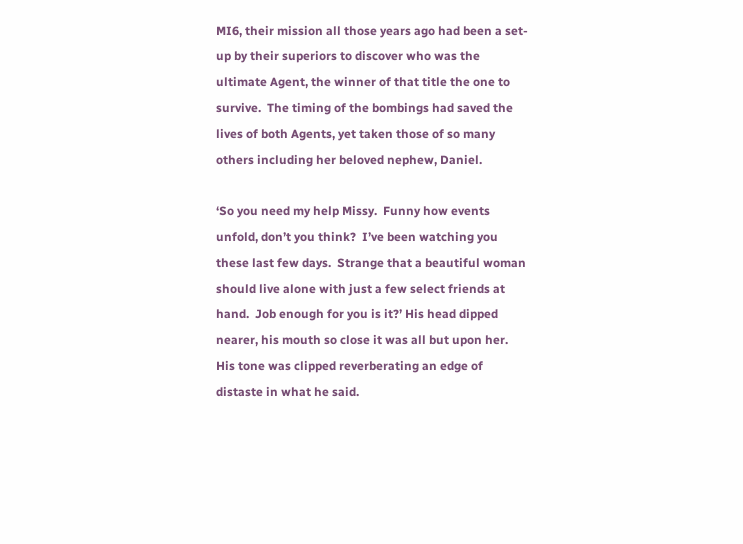MI6, their mission all those years ago had been a set-up by their superiors to discover who was the ultimate Agent, the winner of that title the one to survive.  The timing of the bombings had saved the lives of both Agents, yet taken those of so many others including her beloved nephew, Daniel.

‘So you need my help Missy.  Funny how events unfold, don’t you think?  I’ve been watching you these last few days.  Strange that a beautiful woman should live alone with just a few select friends at hand.  Job enough for you is it?’ His head dipped nearer, his mouth so close it was all but upon her.  His tone was clipped reverberating an edge of distaste in what he said.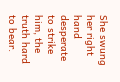She swung her right hand desperate to strike him, the truth hard to bear.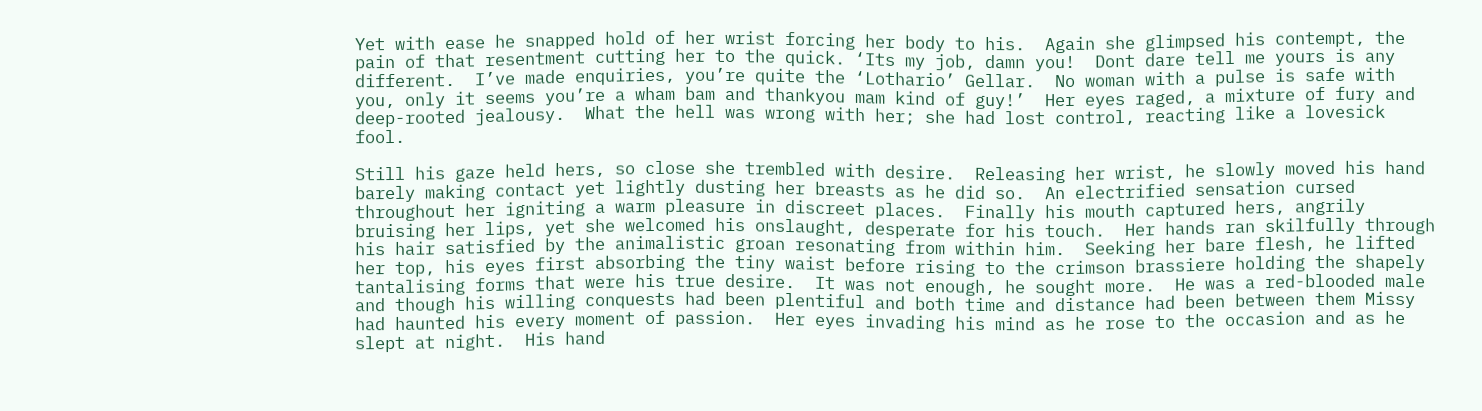Yet with ease he snapped hold of her wrist forcing her body to his.  Again she glimpsed his contempt, the pain of that resentment cutting her to the quick. ‘Its my job, damn you!  Dont dare tell me yours is any different.  I’ve made enquiries, you’re quite the ‘Lothario’ Gellar.  No woman with a pulse is safe with you, only it seems you’re a wham bam and thankyou mam kind of guy!’  Her eyes raged, a mixture of fury and deep-rooted jealousy.  What the hell was wrong with her; she had lost control, reacting like a lovesick fool.

Still his gaze held hers, so close she trembled with desire.  Releasing her wrist, he slowly moved his hand barely making contact yet lightly dusting her breasts as he did so.  An electrified sensation cursed throughout her igniting a warm pleasure in discreet places.  Finally his mouth captured hers, angrily bruising her lips, yet she welcomed his onslaught, desperate for his touch.  Her hands ran skilfully through his hair satisfied by the animalistic groan resonating from within him.  Seeking her bare flesh, he lifted her top, his eyes first absorbing the tiny waist before rising to the crimson brassiere holding the shapely tantalising forms that were his true desire.  It was not enough, he sought more.  He was a red-blooded male and though his willing conquests had been plentiful and both time and distance had been between them Missy had haunted his every moment of passion.  Her eyes invading his mind as he rose to the occasion and as he slept at night.  His hand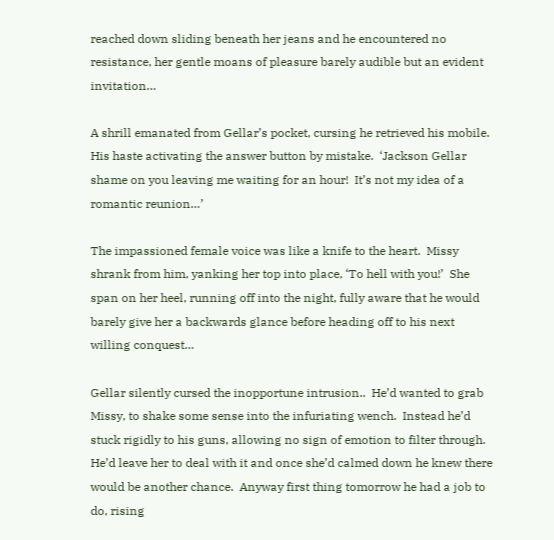reached down sliding beneath her jeans and he encountered no resistance, her gentle moans of pleasure barely audible but an evident invitation…

A shrill emanated from Gellar’s pocket, cursing he retrieved his mobile.  His haste activating the answer button by mistake.  ‘Jackson Gellar shame on you leaving me waiting for an hour!  It’s not my idea of a romantic reunion…’

The impassioned female voice was like a knife to the heart.  Missy shrank from him, yanking her top into place, ‘To hell with you!’  She span on her heel, running off into the night, fully aware that he would barely give her a backwards glance before heading off to his next willing conquest…

Gellar silently cursed the inopportune intrusion..  He’d wanted to grab Missy, to shake some sense into the infuriating wench.  Instead he’d stuck rigidly to his guns, allowing no sign of emotion to filter through.  He’d leave her to deal with it and once she’d calmed down he knew there would be another chance.  Anyway first thing tomorrow he had a job to do, rising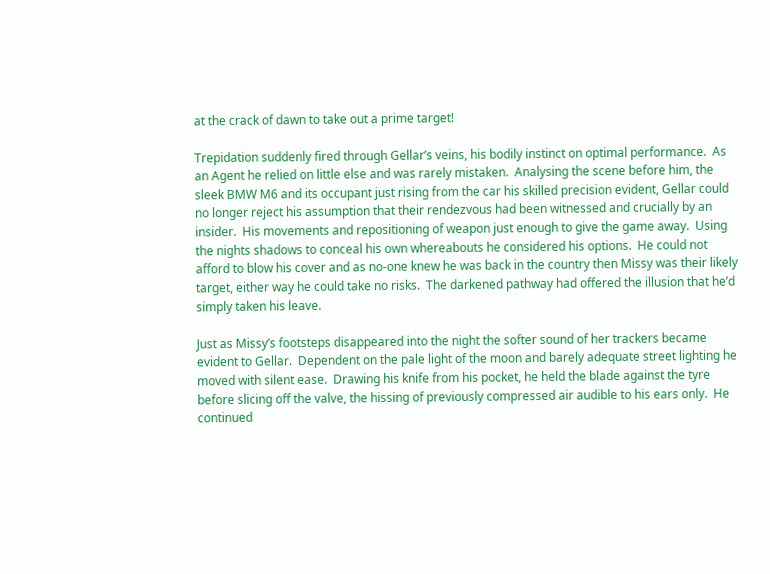at the crack of dawn to take out a prime target!

Trepidation suddenly fired through Gellar’s veins, his bodily instinct on optimal performance.  As an Agent he relied on little else and was rarely mistaken.  Analysing the scene before him, the sleek BMW M6 and its occupant just rising from the car his skilled precision evident, Gellar could no longer reject his assumption that their rendezvous had been witnessed and crucially by an insider.  His movements and repositioning of weapon just enough to give the game away.  Using the nights shadows to conceal his own whereabouts he considered his options.  He could not afford to blow his cover and as no-one knew he was back in the country then Missy was their likely target, either way he could take no risks.  The darkened pathway had offered the illusion that he’d simply taken his leave.

Just as Missy’s footsteps disappeared into the night the softer sound of her trackers became evident to Gellar.  Dependent on the pale light of the moon and barely adequate street lighting he moved with silent ease.  Drawing his knife from his pocket, he held the blade against the tyre before slicing off the valve, the hissing of previously compressed air audible to his ears only.  He continued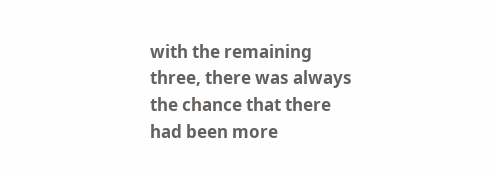with the remaining three, there was always the chance that there had been more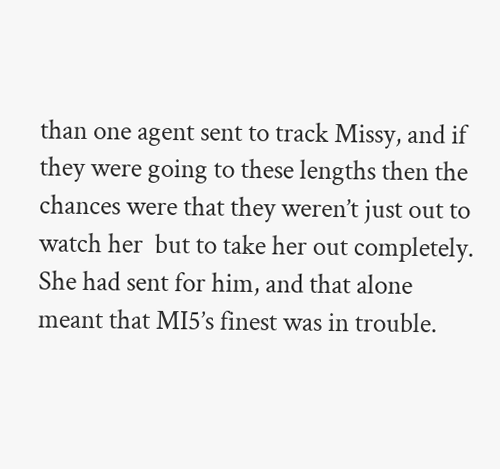than one agent sent to track Missy, and if they were going to these lengths then the chances were that they weren’t just out to watch her  but to take her out completely.  She had sent for him, and that alone meant that MI5’s finest was in trouble.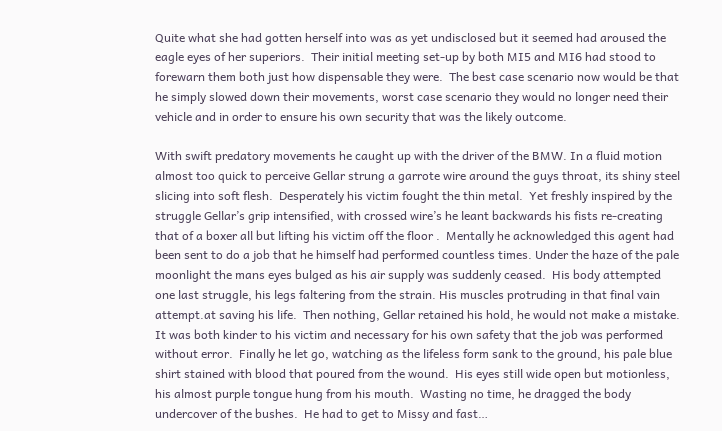Quite what she had gotten herself into was as yet undisclosed but it seemed had aroused the eagle eyes of her superiors.  Their initial meeting set-up by both MI5 and MI6 had stood to forewarn them both just how dispensable they were.  The best case scenario now would be that he simply slowed down their movements, worst case scenario they would no longer need their vehicle and in order to ensure his own security that was the likely outcome.

With swift predatory movements he caught up with the driver of the BMW. In a fluid motion almost too quick to perceive Gellar strung a garrote wire around the guys throat, its shiny steel slicing into soft flesh.  Desperately his victim fought the thin metal.  Yet freshly inspired by the struggle Gellar’s grip intensified, with crossed wire’s he leant backwards his fists re-creating that of a boxer all but lifting his victim off the floor .  Mentally he acknowledged this agent had been sent to do a job that he himself had performed countless times. Under the haze of the pale moonlight the mans eyes bulged as his air supply was suddenly ceased.  His body attempted one last struggle, his legs faltering from the strain. His muscles protruding in that final vain attempt.at saving his life.  Then nothing, Gellar retained his hold, he would not make a mistake.  It was both kinder to his victim and necessary for his own safety that the job was performed without error.  Finally he let go, watching as the lifeless form sank to the ground, his pale blue shirt stained with blood that poured from the wound.  His eyes still wide open but motionless, his almost purple tongue hung from his mouth.  Wasting no time, he dragged the body undercover of the bushes.  He had to get to Missy and fast…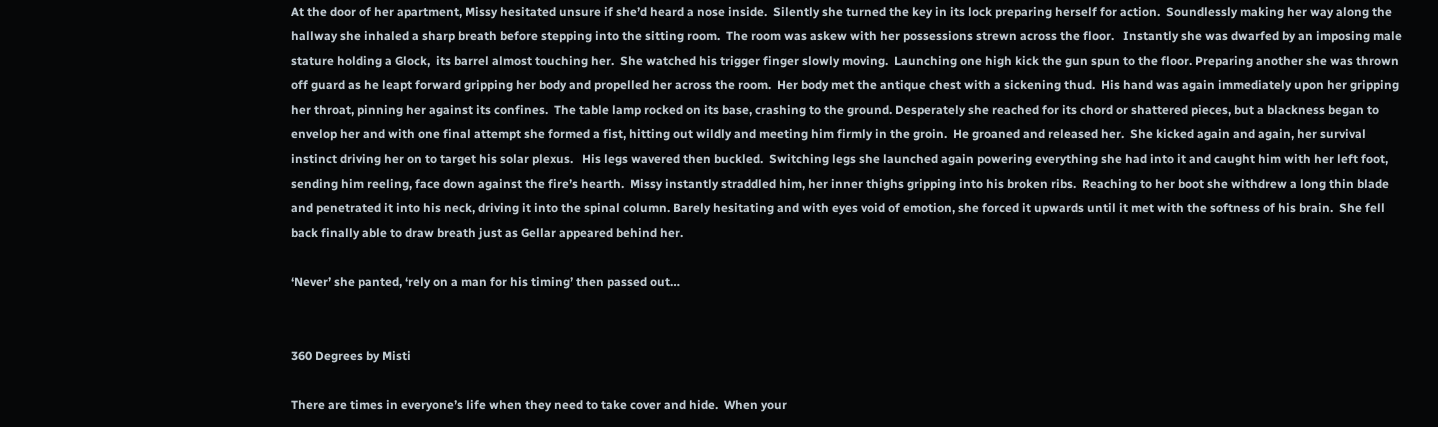At the door of her apartment, Missy hesitated unsure if she’d heard a nose inside.  Silently she turned the key in its lock preparing herself for action.  Soundlessly making her way along the hallway she inhaled a sharp breath before stepping into the sitting room.  The room was askew with her possessions strewn across the floor.   Instantly she was dwarfed by an imposing male stature holding a Glock,  its barrel almost touching her.  She watched his trigger finger slowly moving.  Launching one high kick the gun spun to the floor. Preparing another she was thrown off guard as he leapt forward gripping her body and propelled her across the room.  Her body met the antique chest with a sickening thud.  His hand was again immediately upon her gripping her throat, pinning her against its confines.  The table lamp rocked on its base, crashing to the ground. Desperately she reached for its chord or shattered pieces, but a blackness began to envelop her and with one final attempt she formed a fist, hitting out wildly and meeting him firmly in the groin.  He groaned and released her.  She kicked again and again, her survival instinct driving her on to target his solar plexus.   His legs wavered then buckled.  Switching legs she launched again powering everything she had into it and caught him with her left foot, sending him reeling, face down against the fire’s hearth.  Missy instantly straddled him, her inner thighs gripping into his broken ribs.  Reaching to her boot she withdrew a long thin blade and penetrated it into his neck, driving it into the spinal column. Barely hesitating and with eyes void of emotion, she forced it upwards until it met with the softness of his brain.  She fell back finally able to draw breath just as Gellar appeared behind her.

‘Never’ she panted, ‘rely on a man for his timing’ then passed out…


360 Degrees by Misti

There are times in everyone’s life when they need to take cover and hide.  When your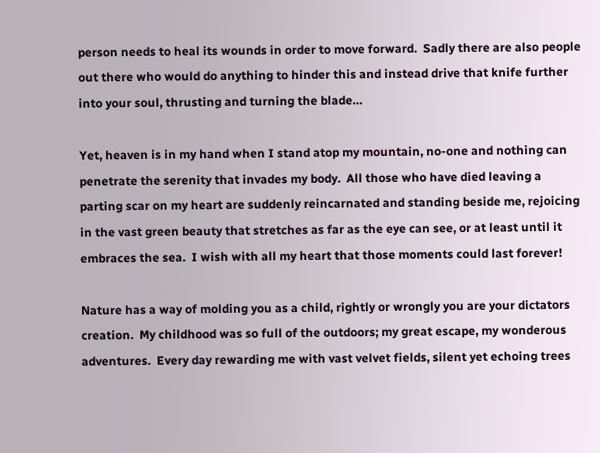person needs to heal its wounds in order to move forward.  Sadly there are also people out there who would do anything to hinder this and instead drive that knife further into your soul, thrusting and turning the blade…

Yet, heaven is in my hand when I stand atop my mountain, no-one and nothing can penetrate the serenity that invades my body.  All those who have died leaving a parting scar on my heart are suddenly reincarnated and standing beside me, rejoicing in the vast green beauty that stretches as far as the eye can see, or at least until it embraces the sea.  I wish with all my heart that those moments could last forever!

Nature has a way of molding you as a child, rightly or wrongly you are your dictators creation.  My childhood was so full of the outdoors; my great escape, my wonderous adventures.  Every day rewarding me with vast velvet fields, silent yet echoing trees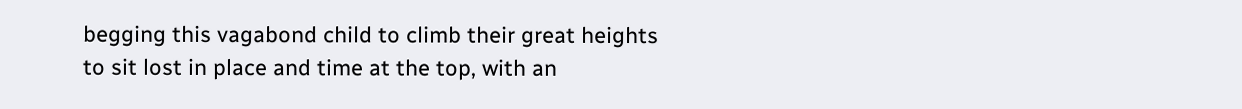begging this vagabond child to climb their great heights to sit lost in place and time at the top, with an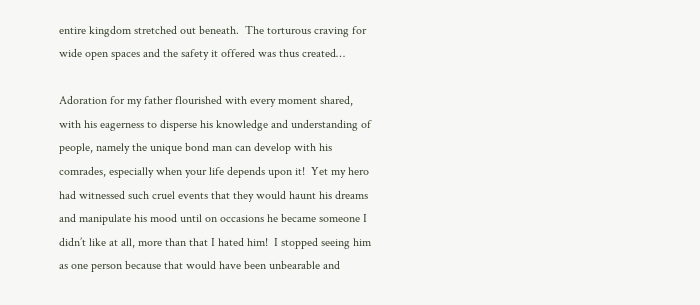entire kingdom stretched out beneath.  The torturous craving for wide open spaces and the safety it offered was thus created…

Adoration for my father flourished with every moment shared, with his eagerness to disperse his knowledge and understanding of people, namely the unique bond man can develop with his comrades, especially when your life depends upon it!  Yet my hero had witnessed such cruel events that they would haunt his dreams and manipulate his mood until on occasions he became someone I didn’t like at all, more than that I hated him!  I stopped seeing him as one person because that would have been unbearable and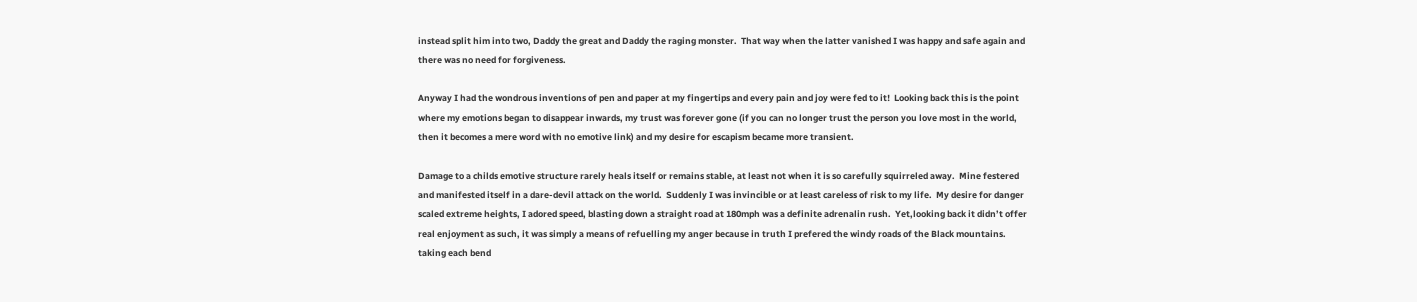instead split him into two, Daddy the great and Daddy the raging monster.  That way when the latter vanished I was happy and safe again and there was no need for forgiveness.

Anyway I had the wondrous inventions of pen and paper at my fingertips and every pain and joy were fed to it!  Looking back this is the point where my emotions began to disappear inwards, my trust was forever gone (if you can no longer trust the person you love most in the world, then it becomes a mere word with no emotive link) and my desire for escapism became more transient.

Damage to a childs emotive structure rarely heals itself or remains stable, at least not when it is so carefully squirreled away.  Mine festered and manifested itself in a dare-devil attack on the world.  Suddenly I was invincible or at least careless of risk to my life.  My desire for danger scaled extreme heights, I adored speed, blasting down a straight road at 180mph was a definite adrenalin rush.  Yet,looking back it didn’t offer real enjoyment as such, it was simply a means of refuelling my anger because in truth I prefered the windy roads of the Black mountains.  taking each bend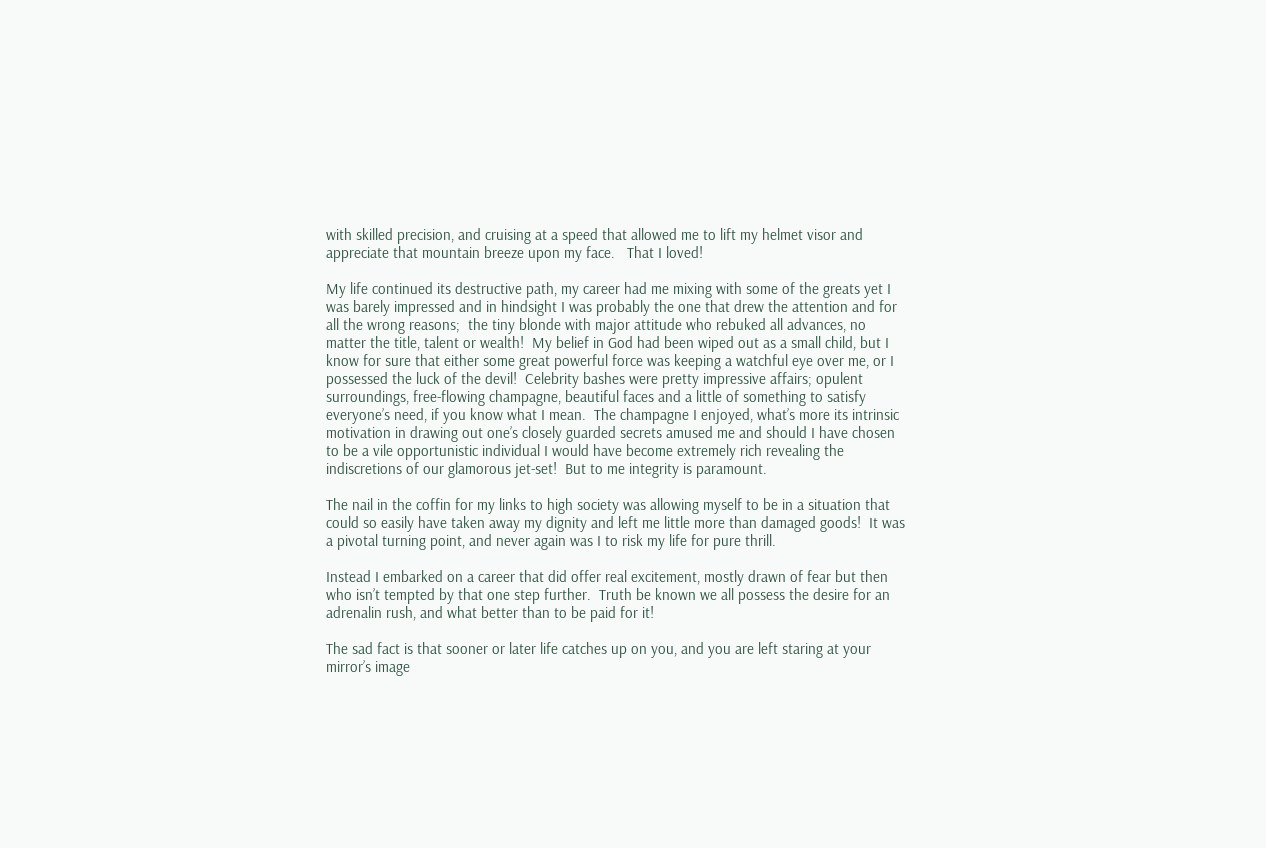with skilled precision, and cruising at a speed that allowed me to lift my helmet visor and appreciate that mountain breeze upon my face.   That I loved!

My life continued its destructive path, my career had me mixing with some of the greats yet I was barely impressed and in hindsight I was probably the one that drew the attention and for all the wrong reasons;  the tiny blonde with major attitude who rebuked all advances, no matter the title, talent or wealth!  My belief in God had been wiped out as a small child, but I know for sure that either some great powerful force was keeping a watchful eye over me, or I possessed the luck of the devil!  Celebrity bashes were pretty impressive affairs; opulent surroundings, free-flowing champagne, beautiful faces and a little of something to satisfy everyone’s need, if you know what I mean.  The champagne I enjoyed, what’s more its intrinsic motivation in drawing out one’s closely guarded secrets amused me and should I have chosen to be a vile opportunistic individual I would have become extremely rich revealing the indiscretions of our glamorous jet-set!  But to me integrity is paramount.

The nail in the coffin for my links to high society was allowing myself to be in a situation that could so easily have taken away my dignity and left me little more than damaged goods!  It was a pivotal turning point, and never again was I to risk my life for pure thrill.

Instead I embarked on a career that did offer real excitement, mostly drawn of fear but then who isn’t tempted by that one step further.  Truth be known we all possess the desire for an adrenalin rush, and what better than to be paid for it!

The sad fact is that sooner or later life catches up on you, and you are left staring at your mirror’s image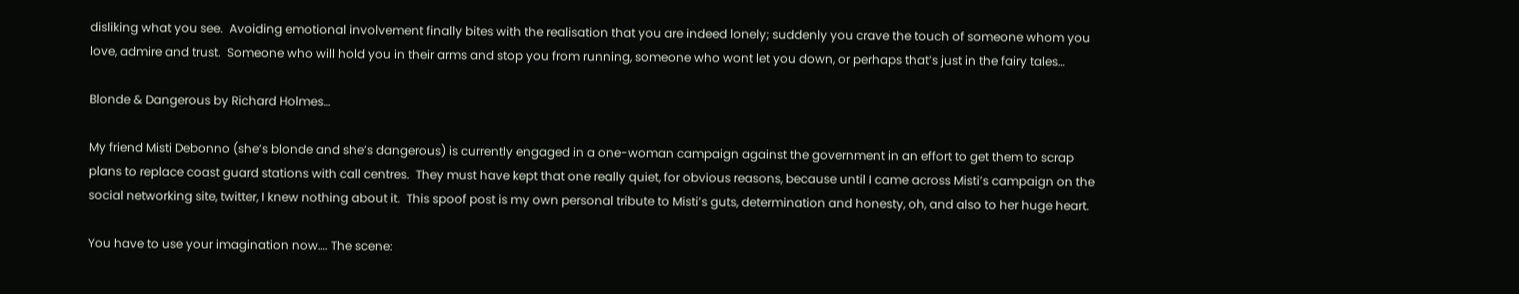disliking what you see.  Avoiding emotional involvement finally bites with the realisation that you are indeed lonely; suddenly you crave the touch of someone whom you love, admire and trust.  Someone who will hold you in their arms and stop you from running, someone who wont let you down, or perhaps that’s just in the fairy tales…

Blonde & Dangerous by Richard Holmes…

My friend Misti Debonno (she’s blonde and she’s dangerous) is currently engaged in a one-woman campaign against the government in an effort to get them to scrap plans to replace coast guard stations with call centres.  They must have kept that one really quiet, for obvious reasons, because until I came across Misti’s campaign on the social networking site, twitter, I knew nothing about it.  This spoof post is my own personal tribute to Misti’s guts, determination and honesty, oh, and also to her huge heart.

You have to use your imagination now…. The scene: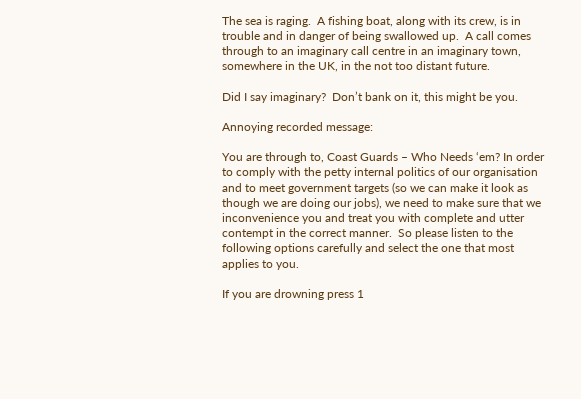The sea is raging.  A fishing boat, along with its crew, is in trouble and in danger of being swallowed up.  A call comes through to an imaginary call centre in an imaginary town, somewhere in the UK, in the not too distant future.

Did I say imaginary?  Don’t bank on it, this might be you.

Annoying recorded message:

You are through to, Coast Guards – Who Needs ‘em? In order to comply with the petty internal politics of our organisation and to meet government targets (so we can make it look as though we are doing our jobs), we need to make sure that we inconvenience you and treat you with complete and utter contempt in the correct manner.  So please listen to the following options carefully and select the one that most applies to you.

If you are drowning press 1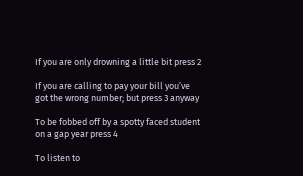If you are only drowning a little bit press 2

If you are calling to pay your bill you’ve got the wrong number; but press 3 anyway

To be fobbed off by a spotty faced student on a gap year press 4

To listen to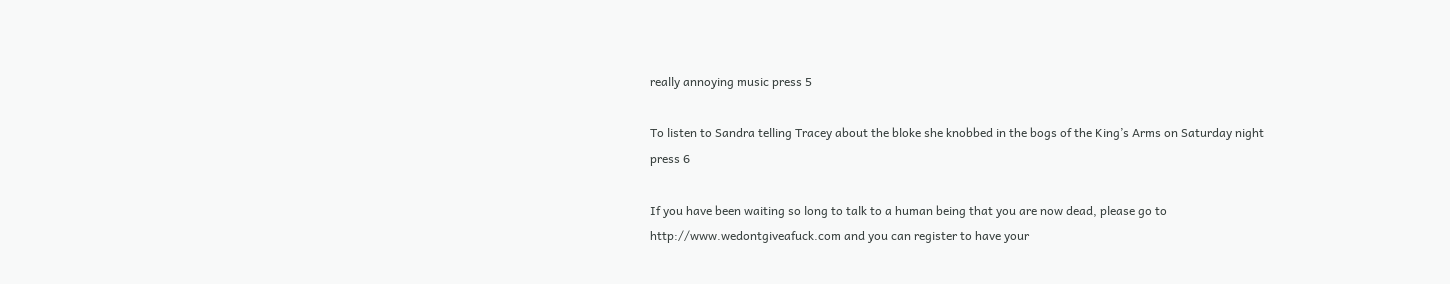really annoying music press 5

To listen to Sandra telling Tracey about the bloke she knobbed in the bogs of the King’s Arms on Saturday night press 6

If you have been waiting so long to talk to a human being that you are now dead, please go to http://www.wedontgiveafuck.com and you can register to have your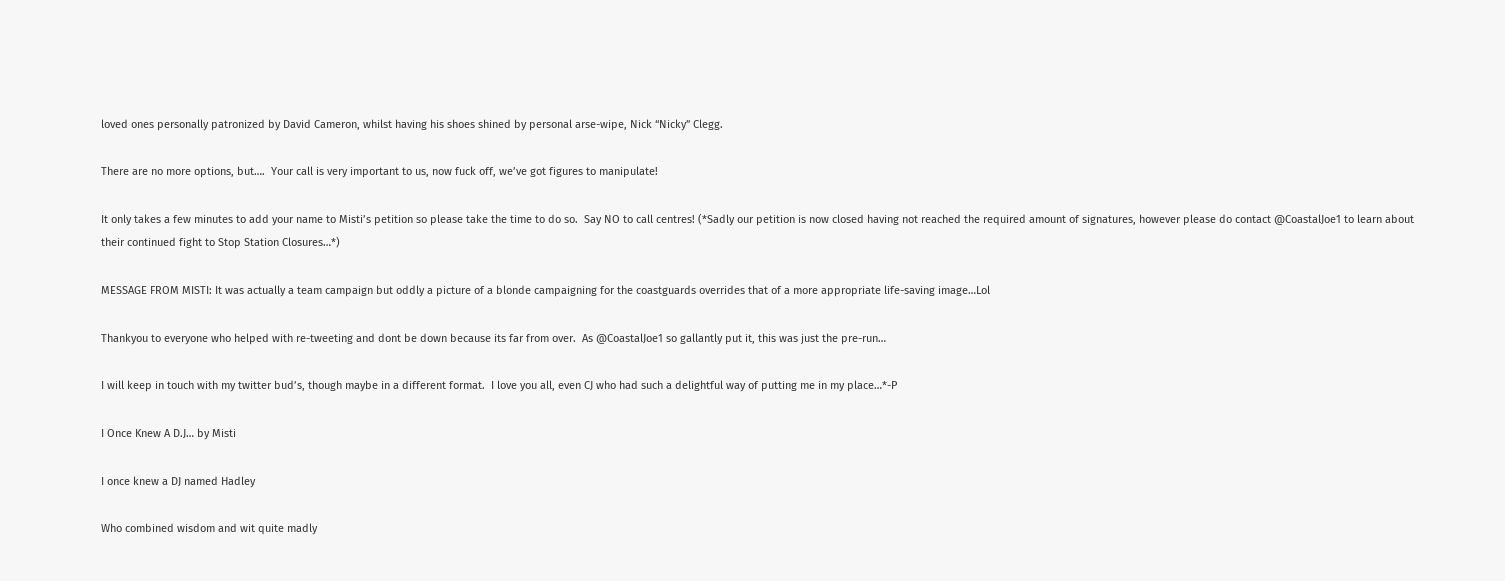loved ones personally patronized by David Cameron, whilst having his shoes shined by personal arse-wipe, Nick “Nicky” Clegg.

There are no more options, but….  Your call is very important to us, now fuck off, we’ve got figures to manipulate!

It only takes a few minutes to add your name to Misti’s petition so please take the time to do so.  Say NO to call centres! (*Sadly our petition is now closed having not reached the required amount of signatures, however please do contact @CoastalJoe1 to learn about their continued fight to Stop Station Closures…*)

MESSAGE FROM MISTI: It was actually a team campaign but oddly a picture of a blonde campaigning for the coastguards overrides that of a more appropriate life-saving image…Lol

Thankyou to everyone who helped with re-tweeting and dont be down because its far from over.  As @CoastalJoe1 so gallantly put it, this was just the pre-run…

I will keep in touch with my twitter bud’s, though maybe in a different format.  I love you all, even CJ who had such a delightful way of putting me in my place…*-P

I Once Knew A D.J… by Misti

I once knew a DJ named Hadley

Who combined wisdom and wit quite madly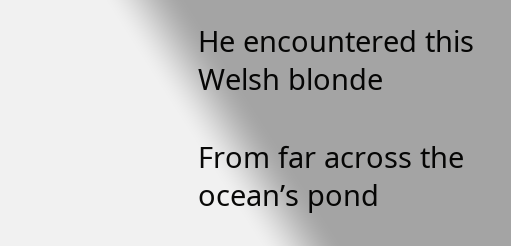He encountered this Welsh blonde

From far across the ocean’s pond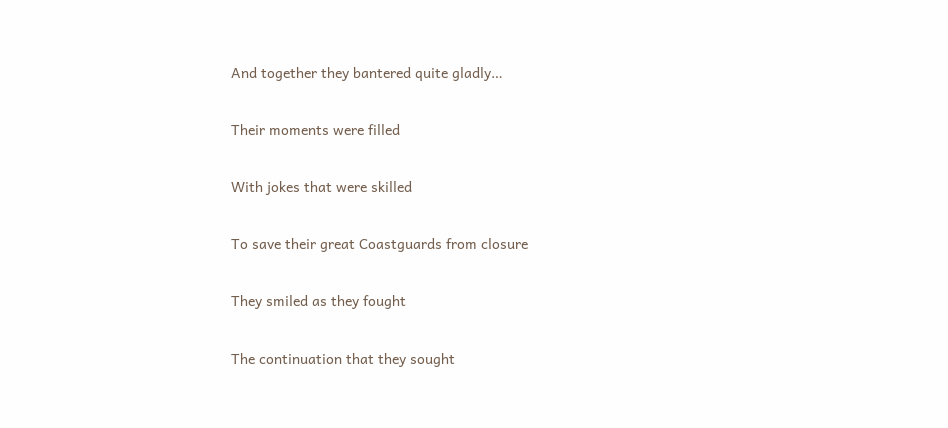And together they bantered quite gladly…

Their moments were filled

With jokes that were skilled

To save their great Coastguards from closure

They smiled as they fought

The continuation that they sought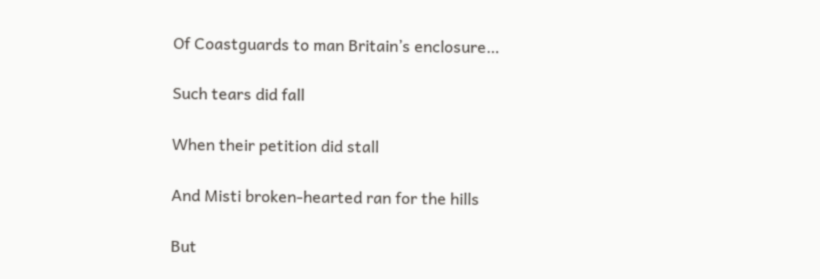Of Coastguards to man Britain’s enclosure…

Such tears did fall

When their petition did stall

And Misti broken-hearted ran for the hills

But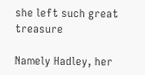she left such great treasure

Namely Hadley, her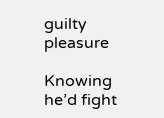guilty pleasure

Knowing he’d fight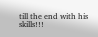till the end with his skills!!!